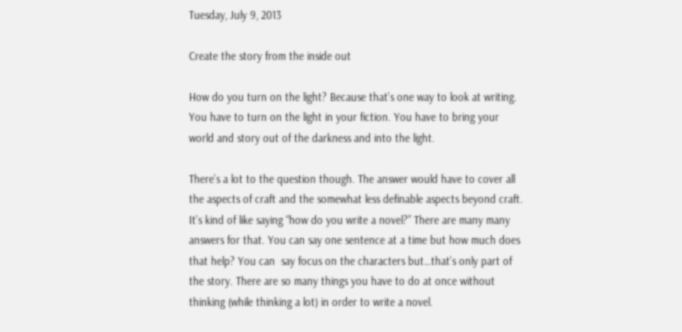Tuesday, July 9, 2013

Create the story from the inside out

How do you turn on the light? Because that’s one way to look at writing. You have to turn on the light in your fiction. You have to bring your world and story out of the darkness and into the light.

There’s a lot to the question though. The answer would have to cover all the aspects of craft and the somewhat less definable aspects beyond craft. It’s kind of like saying “how do you write a novel?” There are many many answers for that. You can say one sentence at a time but how much does that help? You can  say focus on the characters but…that’s only part of the story. There are so many things you have to do at once without thinking (while thinking a lot) in order to write a novel.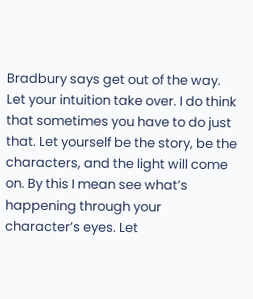Bradbury says get out of the way. Let your intuition take over. I do think that sometimes you have to do just that. Let yourself be the story, be the characters, and the light will come on. By this I mean see what’s happening through your character’s eyes. Let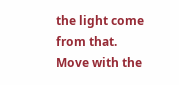the light come from that. Move with the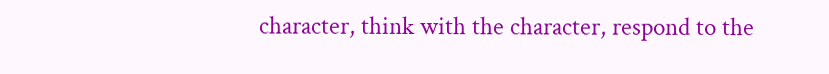character, think with the character, respond to the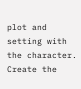plot and setting with the character. Create the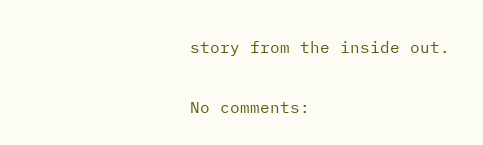story from the inside out.

No comments: